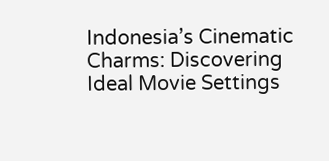Indonesia’s Cinematic Charms: Discovering Ideal Movie Settings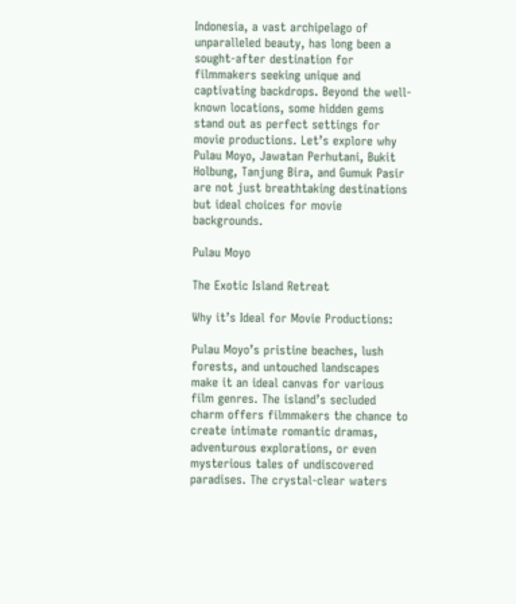Indonesia, a vast archipelago of unparalleled beauty, has long been a sought-after destination for filmmakers seeking unique and captivating backdrops. Beyond the well-known locations, some hidden gems stand out as perfect settings for movie productions. Let’s explore why Pulau Moyo, Jawatan Perhutani, Bukit Holbung, Tanjung Bira, and Gumuk Pasir are not just breathtaking destinations but ideal choices for movie backgrounds.

Pulau Moyo

The Exotic Island Retreat

Why it’s Ideal for Movie Productions:

Pulau Moyo’s pristine beaches, lush forests, and untouched landscapes make it an ideal canvas for various film genres. The island’s secluded charm offers filmmakers the chance to create intimate romantic dramas, adventurous explorations, or even mysterious tales of undiscovered paradises. The crystal-clear waters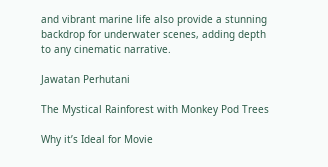and vibrant marine life also provide a stunning backdrop for underwater scenes, adding depth to any cinematic narrative.

Jawatan Perhutani

The Mystical Rainforest with Monkey Pod Trees

Why it’s Ideal for Movie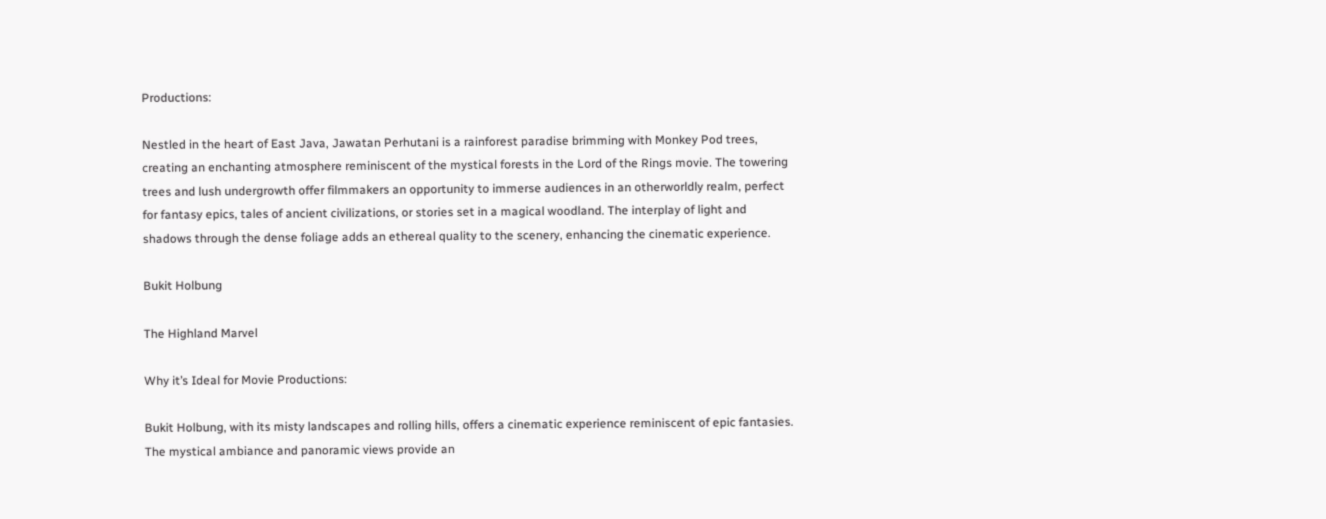Productions:

Nestled in the heart of East Java, Jawatan Perhutani is a rainforest paradise brimming with Monkey Pod trees, creating an enchanting atmosphere reminiscent of the mystical forests in the Lord of the Rings movie. The towering trees and lush undergrowth offer filmmakers an opportunity to immerse audiences in an otherworldly realm, perfect for fantasy epics, tales of ancient civilizations, or stories set in a magical woodland. The interplay of light and shadows through the dense foliage adds an ethereal quality to the scenery, enhancing the cinematic experience.

Bukit Holbung

The Highland Marvel

Why it’s Ideal for Movie Productions:

Bukit Holbung, with its misty landscapes and rolling hills, offers a cinematic experience reminiscent of epic fantasies. The mystical ambiance and panoramic views provide an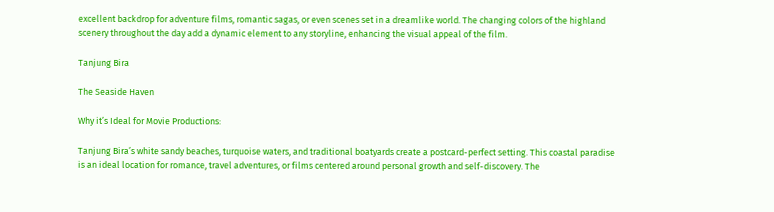excellent backdrop for adventure films, romantic sagas, or even scenes set in a dreamlike world. The changing colors of the highland scenery throughout the day add a dynamic element to any storyline, enhancing the visual appeal of the film.

Tanjung Bira

The Seaside Haven

Why it’s Ideal for Movie Productions:

Tanjung Bira’s white sandy beaches, turquoise waters, and traditional boatyards create a postcard-perfect setting. This coastal paradise is an ideal location for romance, travel adventures, or films centered around personal growth and self-discovery. The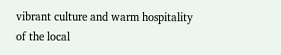vibrant culture and warm hospitality of the local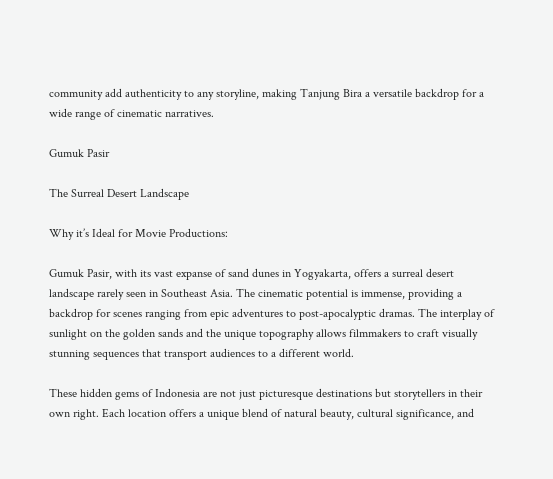community add authenticity to any storyline, making Tanjung Bira a versatile backdrop for a wide range of cinematic narratives.

Gumuk Pasir

The Surreal Desert Landscape

Why it’s Ideal for Movie Productions:

Gumuk Pasir, with its vast expanse of sand dunes in Yogyakarta, offers a surreal desert landscape rarely seen in Southeast Asia. The cinematic potential is immense, providing a backdrop for scenes ranging from epic adventures to post-apocalyptic dramas. The interplay of sunlight on the golden sands and the unique topography allows filmmakers to craft visually stunning sequences that transport audiences to a different world.

These hidden gems of Indonesia are not just picturesque destinations but storytellers in their own right. Each location offers a unique blend of natural beauty, cultural significance, and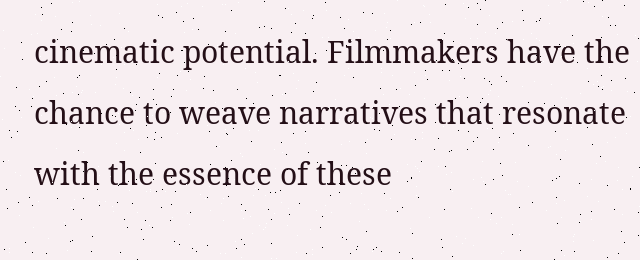cinematic potential. Filmmakers have the chance to weave narratives that resonate with the essence of these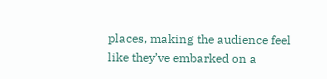places, making the audience feel like they’ve embarked on a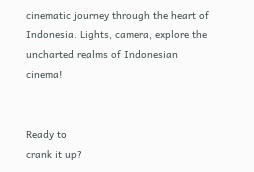cinematic journey through the heart of Indonesia. Lights, camera, explore the uncharted realms of Indonesian cinema!


Ready to
crank it up?